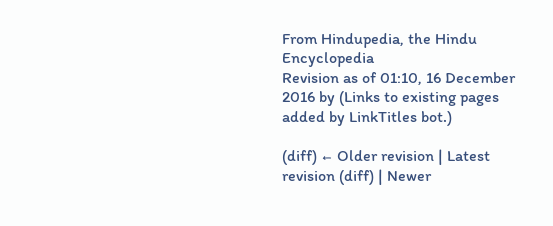From Hindupedia, the Hindu Encyclopedia
Revision as of 01:10, 16 December 2016 by (Links to existing pages added by LinkTitles bot.)

(diff) ← Older revision | Latest revision (diff) | Newer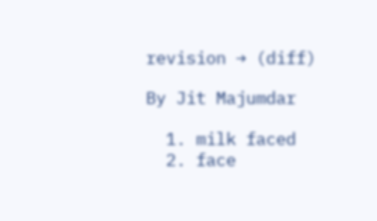revision → (diff)

By Jit Majumdar

  1. milk faced
  2. face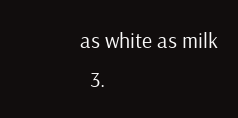as white as milk
  3.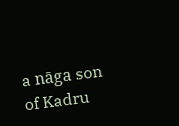a nāga son of Kadru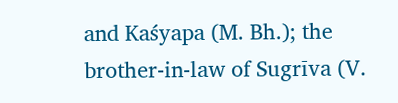and Kaśyapa (M. Bh.); the brother-in-law of Sugrīva (V.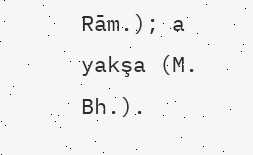Rām.); a yakşa (M. Bh.).